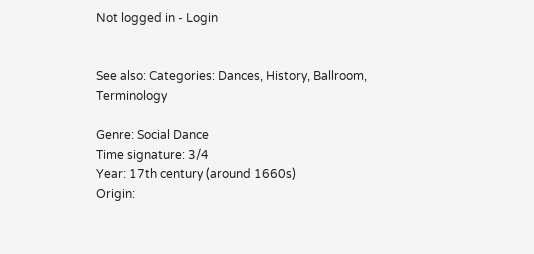Not logged in - Login


See also: Categories: Dances, History, Ballroom, Terminology

Genre: Social Dance
Time signature: 3/4
Year: 17th century (around 1660s)
Origin: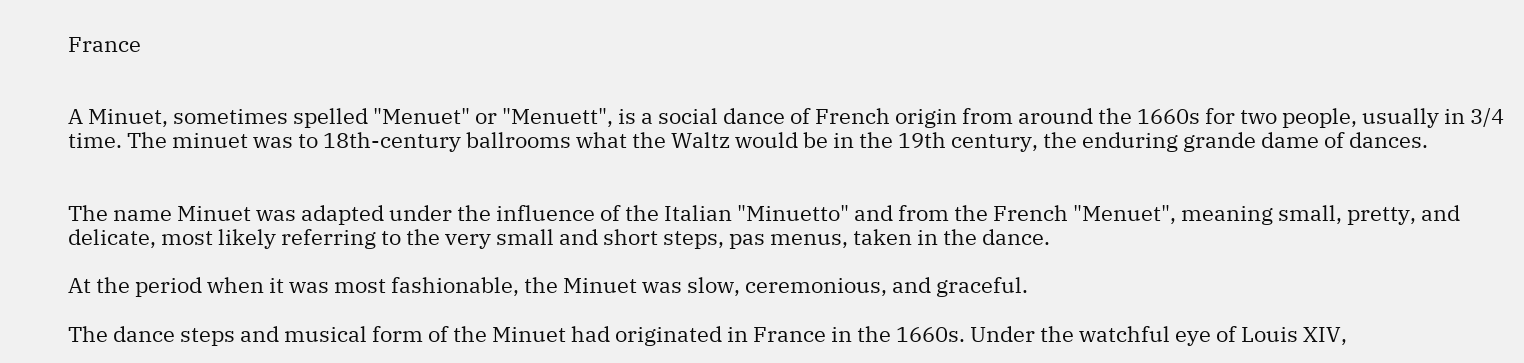France


A Minuet, sometimes spelled "Menuet" or "Menuett", is a social dance of French origin from around the 1660s for two people, usually in 3/4 time. The minuet was to 18th-century ballrooms what the Waltz would be in the 19th century, the enduring grande dame of dances.


The name Minuet was adapted under the influence of the Italian "Minuetto" and from the French "Menuet", meaning small, pretty, and delicate, most likely referring to the very small and short steps, pas menus, taken in the dance.

At the period when it was most fashionable, the Minuet was slow, ceremonious, and graceful.

The dance steps and musical form of the Minuet had originated in France in the 1660s. Under the watchful eye of Louis XIV,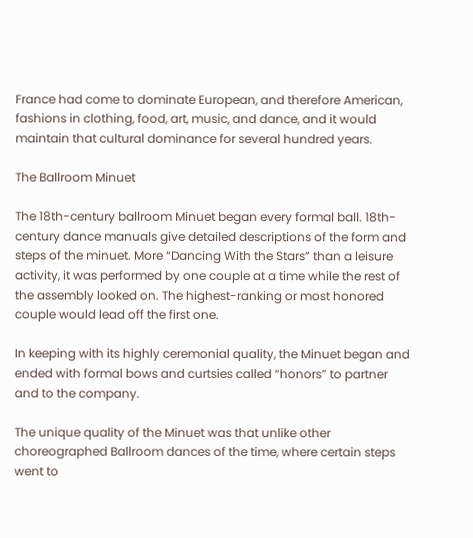France had come to dominate European, and therefore American, fashions in clothing, food, art, music, and dance, and it would maintain that cultural dominance for several hundred years.

The Ballroom Minuet

The 18th-century ballroom Minuet began every formal ball. 18th-century dance manuals give detailed descriptions of the form and steps of the minuet. More “Dancing With the Stars” than a leisure activity, it was performed by one couple at a time while the rest of the assembly looked on. The highest-ranking or most honored couple would lead off the first one.

In keeping with its highly ceremonial quality, the Minuet began and ended with formal bows and curtsies called “honors” to partner and to the company.

The unique quality of the Minuet was that unlike other choreographed Ballroom dances of the time, where certain steps went to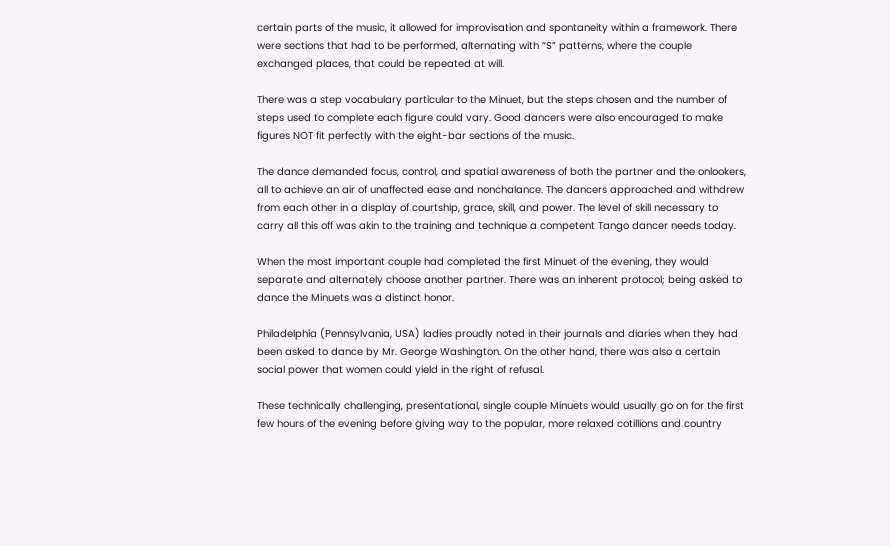certain parts of the music, it allowed for improvisation and spontaneity within a framework. There were sections that had to be performed, alternating with “S” patterns, where the couple exchanged places, that could be repeated at will.

There was a step vocabulary particular to the Minuet, but the steps chosen and the number of steps used to complete each figure could vary. Good dancers were also encouraged to make figures NOT fit perfectly with the eight-bar sections of the music.

The dance demanded focus, control, and spatial awareness of both the partner and the onlookers, all to achieve an air of unaffected ease and nonchalance. The dancers approached and withdrew from each other in a display of courtship, grace, skill, and power. The level of skill necessary to carry all this off was akin to the training and technique a competent Tango dancer needs today.

When the most important couple had completed the first Minuet of the evening, they would separate and alternately choose another partner. There was an inherent protocol; being asked to dance the Minuets was a distinct honor.

Philadelphia (Pennsylvania, USA) ladies proudly noted in their journals and diaries when they had been asked to dance by Mr. George Washington. On the other hand, there was also a certain social power that women could yield in the right of refusal.

These technically challenging, presentational, single couple Minuets would usually go on for the first few hours of the evening before giving way to the popular, more relaxed cotillions and country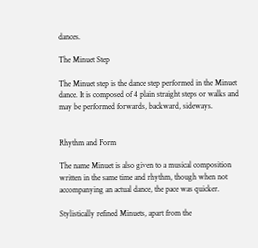dances.

The Minuet Step

The Minuet step is the dance step performed in the Minuet dance. It is composed of 4 plain straight steps or walks and may be performed forwards, backward, sideways.


Rhythm and Form

The name Minuet is also given to a musical composition written in the same time and rhythm, though when not accompanying an actual dance, the pace was quicker.

Stylistically refined Minuets, apart from the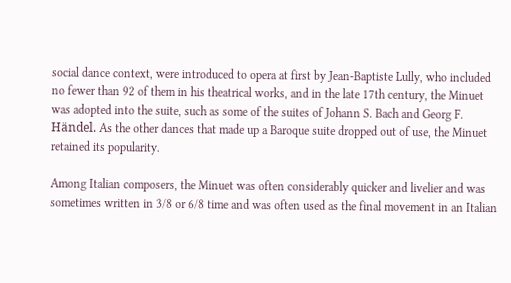social dance context, were introduced to opera at first by Jean-Baptiste Lully, who included no fewer than 92 of them in his theatrical works, and in the late 17th century, the Minuet was adopted into the suite, such as some of the suites of Johann S. Bach and Georg F. Händel. As the other dances that made up a Baroque suite dropped out of use, the Minuet retained its popularity.

Among Italian composers, the Minuet was often considerably quicker and livelier and was sometimes written in 3/8 or 6/8 time and was often used as the final movement in an Italian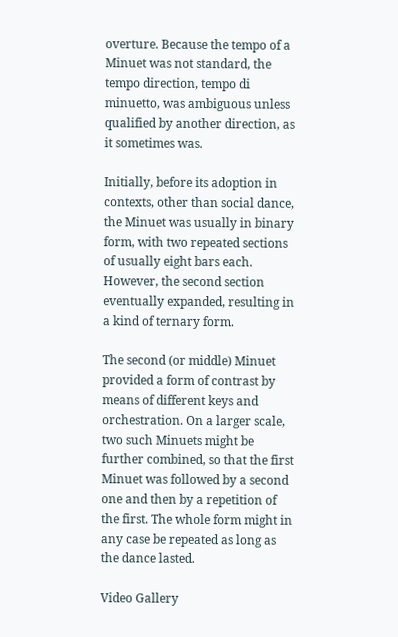overture. Because the tempo of a Minuet was not standard, the tempo direction, tempo di minuetto, was ambiguous unless qualified by another direction, as it sometimes was.

Initially, before its adoption in contexts, other than social dance, the Minuet was usually in binary form, with two repeated sections of usually eight bars each. However, the second section eventually expanded, resulting in a kind of ternary form.

The second (or middle) Minuet provided a form of contrast by means of different keys and orchestration. On a larger scale, two such Minuets might be further combined, so that the first Minuet was followed by a second one and then by a repetition of the first. The whole form might in any case be repeated as long as the dance lasted.

Video Gallery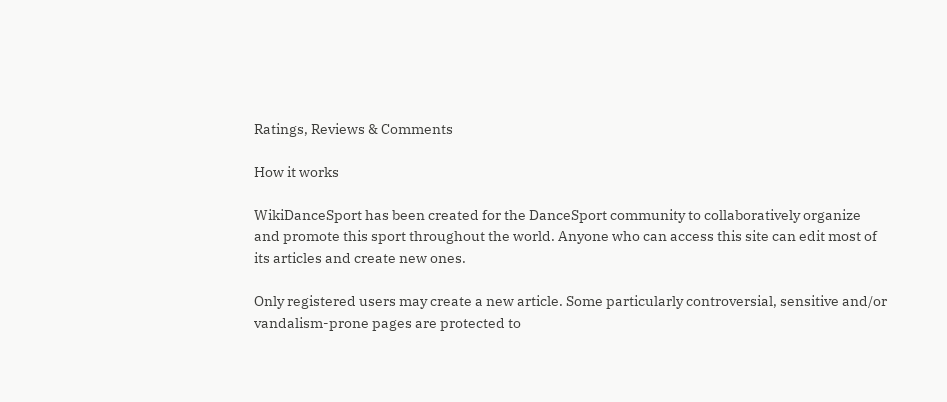Ratings, Reviews & Comments

How it works

WikiDanceSport has been created for the DanceSport community to collaboratively organize and promote this sport throughout the world. Anyone who can access this site can edit most of its articles and create new ones.

Only registered users may create a new article. Some particularly controversial, sensitive and/or vandalism-prone pages are protected to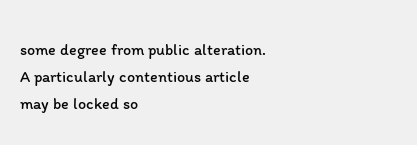some degree from public alteration. A particularly contentious article may be locked so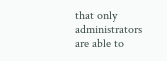that only administrators are able to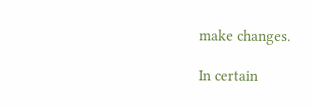make changes.

In certain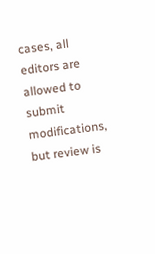cases, all editors are allowed to submit modifications, but review is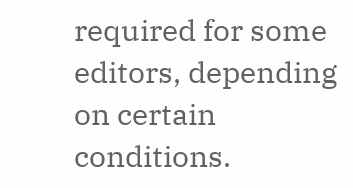required for some editors, depending on certain conditions.